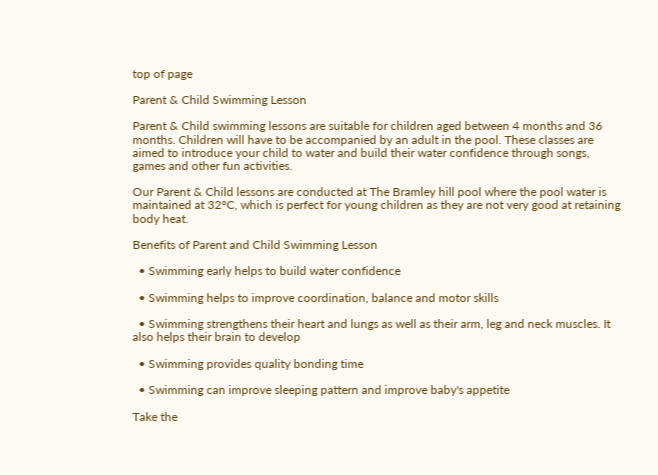top of page

Parent & Child Swimming Lesson

Parent & Child swimming lessons are suitable for children aged between 4 months and 36 months. Children will have to be accompanied by an adult in the pool. These classes are aimed to introduce your child to water and build their water confidence through songs, games and other fun activities.

Our Parent & Child lessons are conducted at The Bramley hill pool where the pool water is maintained at 32°C, which is perfect for young children as they are not very good at retaining body heat.

Benefits of Parent and Child Swimming Lesson

  • Swimming early helps to build water confidence

  • Swimming helps to improve coordination, balance and motor skills

  • Swimming strengthens their heart and lungs as well as their arm, leg and neck muscles. It also helps their brain to develop

  • Swimming provides quality bonding time

  • Swimming can improve sleeping pattern and improve baby's appetite

Take the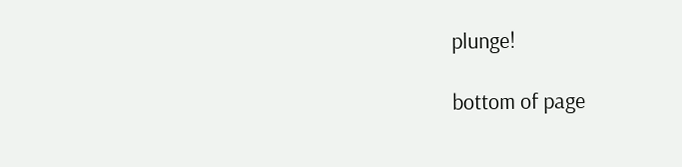plunge!

bottom of page